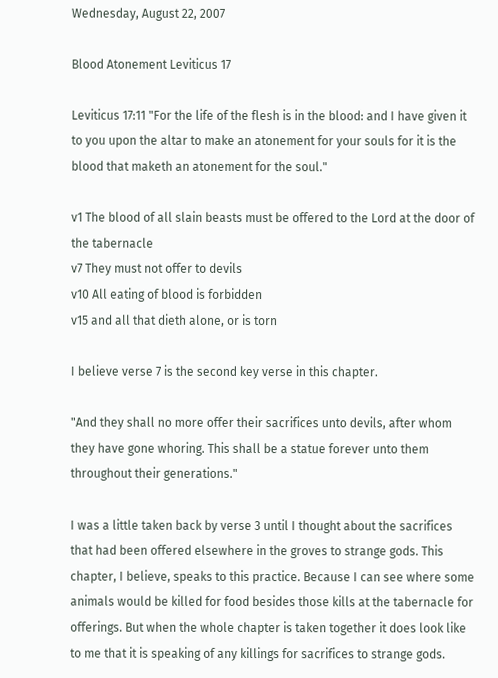Wednesday, August 22, 2007

Blood Atonement Leviticus 17

Leviticus 17:11 "For the life of the flesh is in the blood: and I have given it to you upon the altar to make an atonement for your souls for it is the blood that maketh an atonement for the soul."

v1 The blood of all slain beasts must be offered to the Lord at the door of the tabernacle
v7 They must not offer to devils
v10 All eating of blood is forbidden
v15 and all that dieth alone, or is torn

I believe verse 7 is the second key verse in this chapter.

"And they shall no more offer their sacrifices unto devils, after whom they have gone whoring. This shall be a statue forever unto them throughout their generations."

I was a little taken back by verse 3 until I thought about the sacrifices that had been offered elsewhere in the groves to strange gods. This chapter, I believe, speaks to this practice. Because I can see where some animals would be killed for food besides those kills at the tabernacle for offerings. But when the whole chapter is taken together it does look like to me that it is speaking of any killings for sacrifices to strange gods.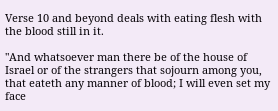Verse 10 and beyond deals with eating flesh with the blood still in it.

"And whatsoever man there be of the house of Israel or of the strangers that sojourn among you, that eateth any manner of blood; I will even set my face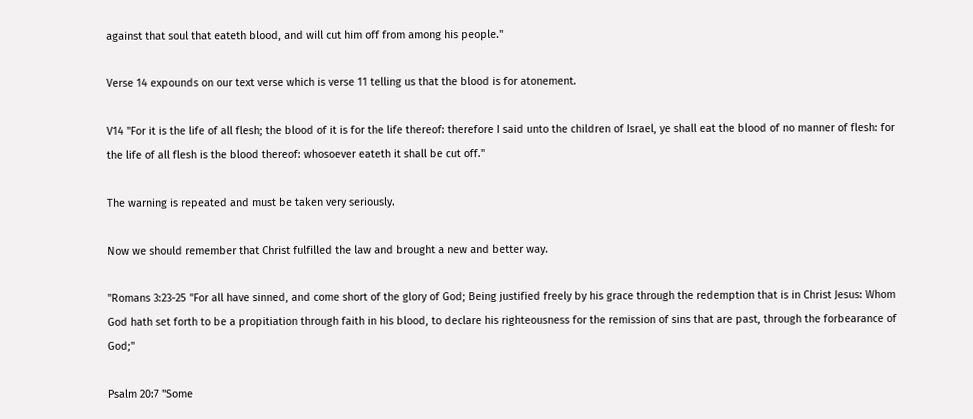against that soul that eateth blood, and will cut him off from among his people."

Verse 14 expounds on our text verse which is verse 11 telling us that the blood is for atonement.

V14 "For it is the life of all flesh; the blood of it is for the life thereof: therefore I said unto the children of Israel, ye shall eat the blood of no manner of flesh: for the life of all flesh is the blood thereof: whosoever eateth it shall be cut off."

The warning is repeated and must be taken very seriously.

Now we should remember that Christ fulfilled the law and brought a new and better way.

"Romans 3:23-25 "For all have sinned, and come short of the glory of God; Being justified freely by his grace through the redemption that is in Christ Jesus: Whom God hath set forth to be a propitiation through faith in his blood, to declare his righteousness for the remission of sins that are past, through the forbearance of God;"

Psalm 20:7 "Some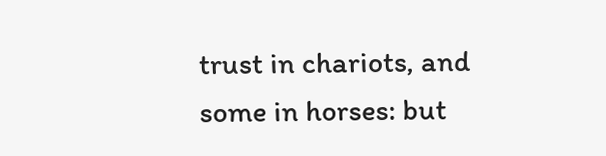trust in chariots, and some in horses: but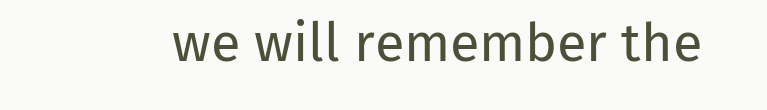we will remember the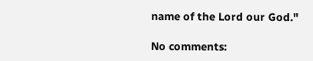name of the Lord our God."

No comments: